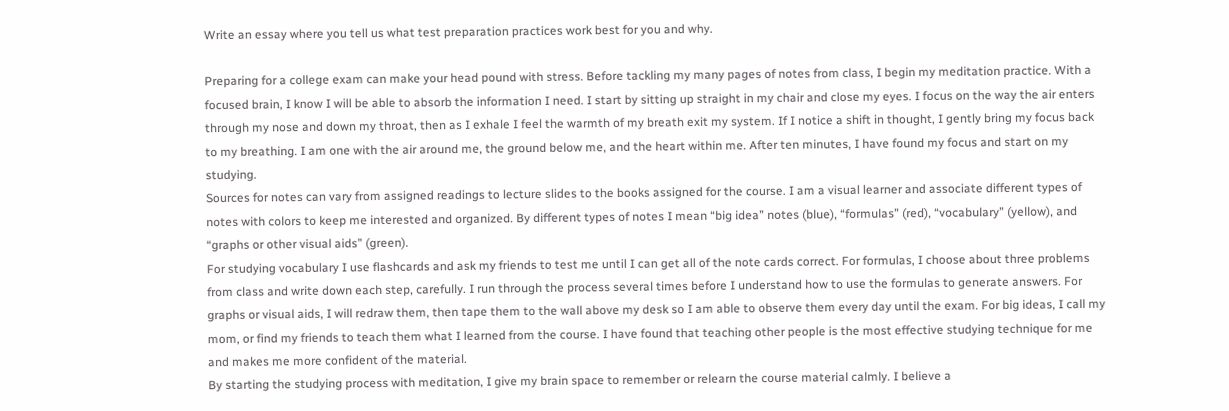Write an essay where you tell us what test preparation practices work best for you and why.

Preparing for a college exam can make your head pound with stress. Before tackling my many pages of notes from class, I begin my meditation practice. With a focused brain, I know I will be able to absorb the information I need. I start by sitting up straight in my chair and close my eyes. I focus on the way the air enters through my nose and down my throat, then as I exhale I feel the warmth of my breath exit my system. If I notice a shift in thought, I gently bring my focus back to my breathing. I am one with the air around me, the ground below me, and the heart within me. After ten minutes, I have found my focus and start on my studying.
Sources for notes can vary from assigned readings to lecture slides to the books assigned for the course. I am a visual learner and associate different types of notes with colors to keep me interested and organized. By different types of notes I mean “big idea” notes (blue), “formulas” (red), “vocabulary” (yellow), and “graphs or other visual aids” (green).
For studying vocabulary I use flashcards and ask my friends to test me until I can get all of the note cards correct. For formulas, I choose about three problems from class and write down each step, carefully. I run through the process several times before I understand how to use the formulas to generate answers. For graphs or visual aids, I will redraw them, then tape them to the wall above my desk so I am able to observe them every day until the exam. For big ideas, I call my mom, or find my friends to teach them what I learned from the course. I have found that teaching other people is the most effective studying technique for me and makes me more confident of the material.
By starting the studying process with meditation, I give my brain space to remember or relearn the course material calmly. I believe a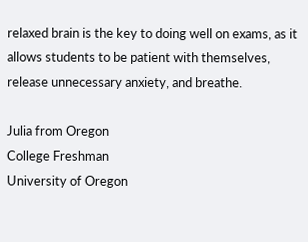relaxed brain is the key to doing well on exams, as it allows students to be patient with themselves, release unnecessary anxiety, and breathe.

Julia from Oregon
College Freshman
University of Oregon